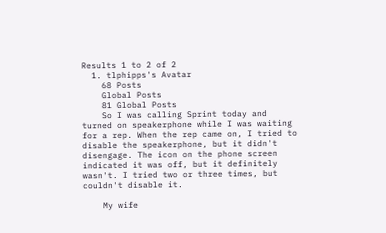Results 1 to 2 of 2
  1. tlphipps's Avatar
    68 Posts
    Global Posts
    81 Global Posts
    So I was calling Sprint today and turned on speakerphone while I was waiting for a rep. When the rep came on, I tried to disable the speakerphone, but it didn't disengage. The icon on the phone screen indicated it was off, but it definitely wasn't. I tried two or three times, but couldn't disable it.

    My wife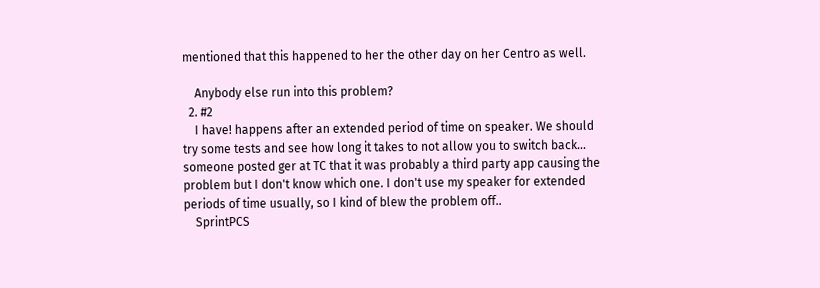mentioned that this happened to her the other day on her Centro as well.

    Anybody else run into this problem?
  2. #2
    I have! happens after an extended period of time on speaker. We should try some tests and see how long it takes to not allow you to switch back... someone posted ger at TC that it was probably a third party app causing the problem but I don't know which one. I don't use my speaker for extended periods of time usually, so I kind of blew the problem off..
    SprintPCS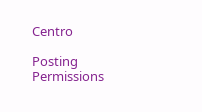Centro

Posting Permissions